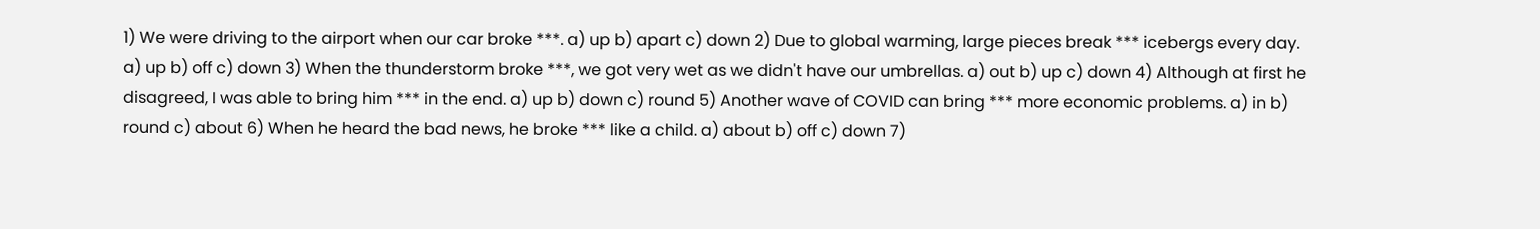1) We were driving to the airport when our car broke ***. a) up b) apart c) down 2) Due to global warming, large pieces break *** icebergs every day. a) up b) off c) down 3) When the thunderstorm broke ***, we got very wet as we didn't have our umbrellas. a) out b) up c) down 4) Although at first he disagreed, I was able to bring him *** in the end. a) up b) down c) round 5) Another wave of COVID can bring *** more economic problems. a) in b) round c) about 6) When he heard the bad news, he broke *** like a child. a) about b) off c) down 7)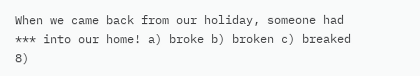When we came back from our holiday, someone had *** into our home! a) broke b) broken c) breaked 8)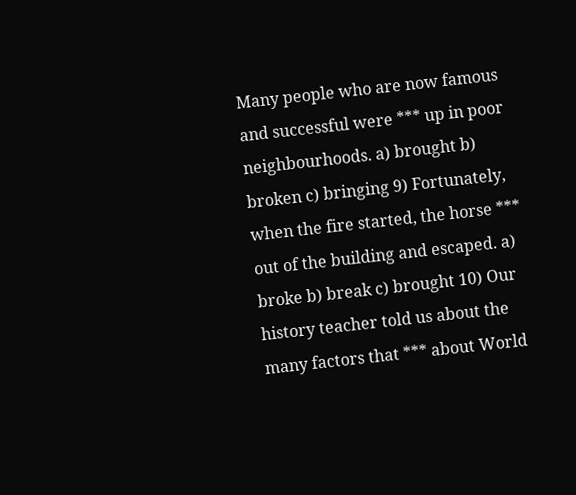Many people who are now famous and successful were *** up in poor neighbourhoods. a) brought b) broken c) bringing 9) Fortunately, when the fire started, the horse *** out of the building and escaped. a) broke b) break c) brought 10) Our history teacher told us about the many factors that *** about World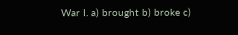War I. a) brought b) broke c)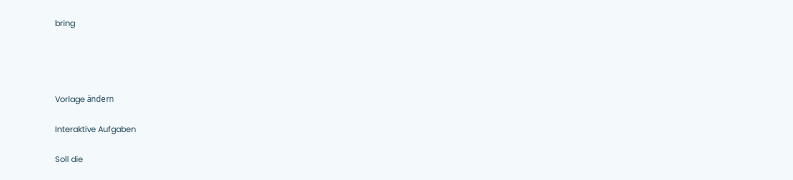bring




Vorlage ändern

Interaktive Aufgaben

Soll die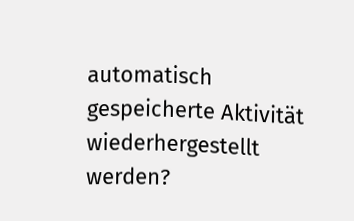automatisch gespeicherte Aktivität wiederhergestellt werden?